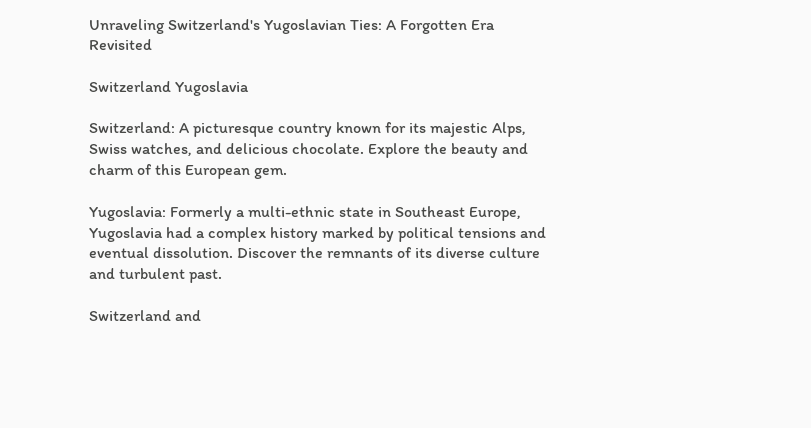Unraveling Switzerland's Yugoslavian Ties: A Forgotten Era Revisited

Switzerland Yugoslavia

Switzerland: A picturesque country known for its majestic Alps, Swiss watches, and delicious chocolate. Explore the beauty and charm of this European gem.

Yugoslavia: Formerly a multi-ethnic state in Southeast Europe, Yugoslavia had a complex history marked by political tensions and eventual dissolution. Discover the remnants of its diverse culture and turbulent past.

Switzerland and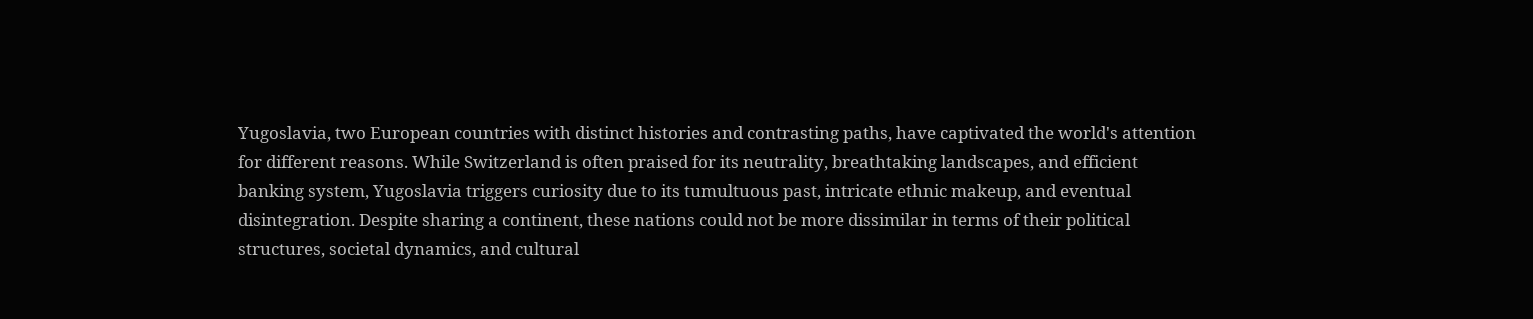Yugoslavia, two European countries with distinct histories and contrasting paths, have captivated the world's attention for different reasons. While Switzerland is often praised for its neutrality, breathtaking landscapes, and efficient banking system, Yugoslavia triggers curiosity due to its tumultuous past, intricate ethnic makeup, and eventual disintegration. Despite sharing a continent, these nations could not be more dissimilar in terms of their political structures, societal dynamics, and cultural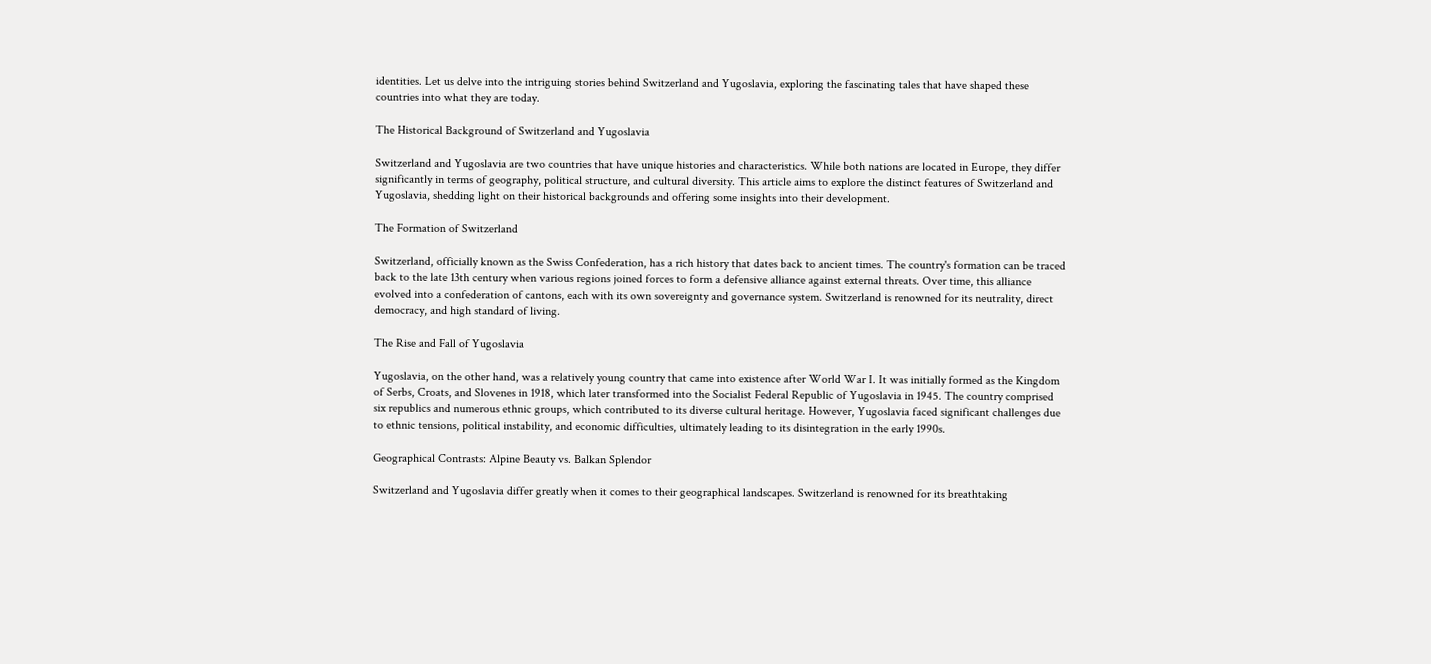identities. Let us delve into the intriguing stories behind Switzerland and Yugoslavia, exploring the fascinating tales that have shaped these countries into what they are today.

The Historical Background of Switzerland and Yugoslavia

Switzerland and Yugoslavia are two countries that have unique histories and characteristics. While both nations are located in Europe, they differ significantly in terms of geography, political structure, and cultural diversity. This article aims to explore the distinct features of Switzerland and Yugoslavia, shedding light on their historical backgrounds and offering some insights into their development.

The Formation of Switzerland

Switzerland, officially known as the Swiss Confederation, has a rich history that dates back to ancient times. The country's formation can be traced back to the late 13th century when various regions joined forces to form a defensive alliance against external threats. Over time, this alliance evolved into a confederation of cantons, each with its own sovereignty and governance system. Switzerland is renowned for its neutrality, direct democracy, and high standard of living.

The Rise and Fall of Yugoslavia

Yugoslavia, on the other hand, was a relatively young country that came into existence after World War I. It was initially formed as the Kingdom of Serbs, Croats, and Slovenes in 1918, which later transformed into the Socialist Federal Republic of Yugoslavia in 1945. The country comprised six republics and numerous ethnic groups, which contributed to its diverse cultural heritage. However, Yugoslavia faced significant challenges due to ethnic tensions, political instability, and economic difficulties, ultimately leading to its disintegration in the early 1990s.

Geographical Contrasts: Alpine Beauty vs. Balkan Splendor

Switzerland and Yugoslavia differ greatly when it comes to their geographical landscapes. Switzerland is renowned for its breathtaking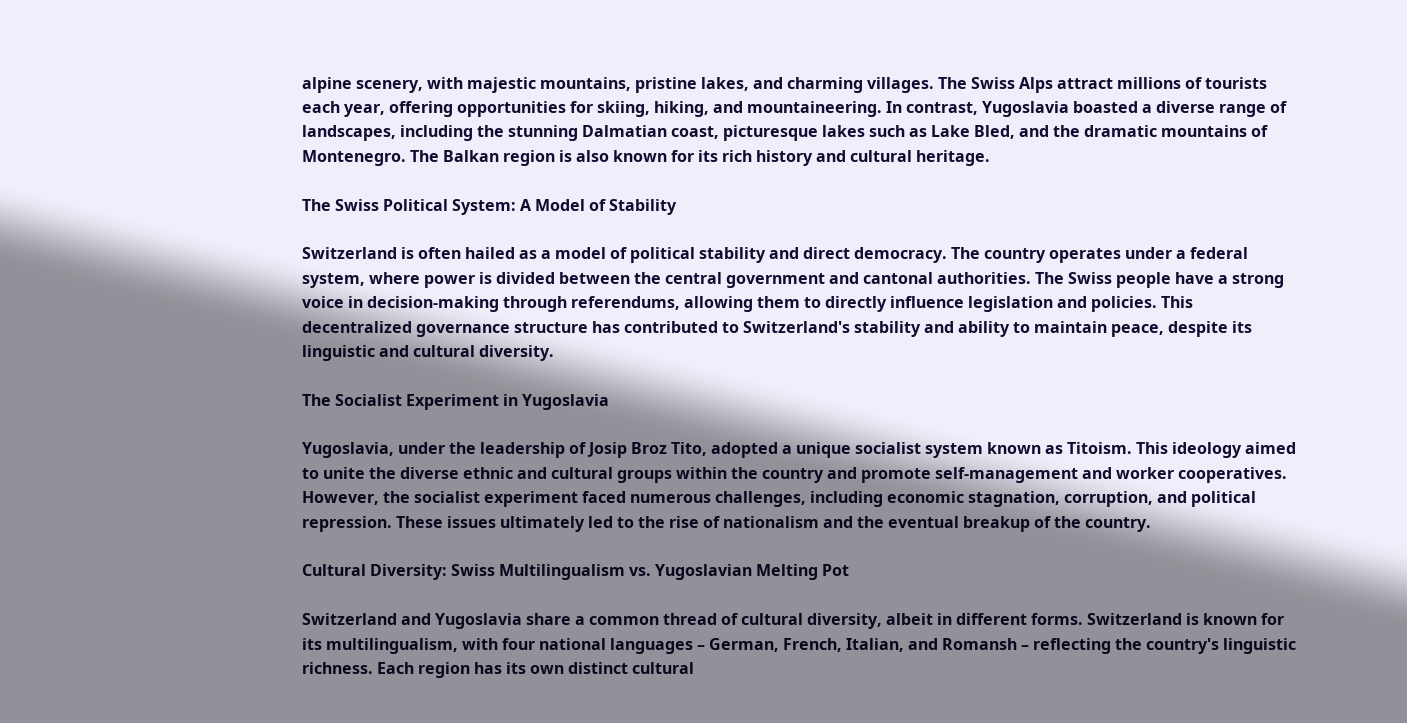alpine scenery, with majestic mountains, pristine lakes, and charming villages. The Swiss Alps attract millions of tourists each year, offering opportunities for skiing, hiking, and mountaineering. In contrast, Yugoslavia boasted a diverse range of landscapes, including the stunning Dalmatian coast, picturesque lakes such as Lake Bled, and the dramatic mountains of Montenegro. The Balkan region is also known for its rich history and cultural heritage.

The Swiss Political System: A Model of Stability

Switzerland is often hailed as a model of political stability and direct democracy. The country operates under a federal system, where power is divided between the central government and cantonal authorities. The Swiss people have a strong voice in decision-making through referendums, allowing them to directly influence legislation and policies. This decentralized governance structure has contributed to Switzerland's stability and ability to maintain peace, despite its linguistic and cultural diversity.

The Socialist Experiment in Yugoslavia

Yugoslavia, under the leadership of Josip Broz Tito, adopted a unique socialist system known as Titoism. This ideology aimed to unite the diverse ethnic and cultural groups within the country and promote self-management and worker cooperatives. However, the socialist experiment faced numerous challenges, including economic stagnation, corruption, and political repression. These issues ultimately led to the rise of nationalism and the eventual breakup of the country.

Cultural Diversity: Swiss Multilingualism vs. Yugoslavian Melting Pot

Switzerland and Yugoslavia share a common thread of cultural diversity, albeit in different forms. Switzerland is known for its multilingualism, with four national languages – German, French, Italian, and Romansh – reflecting the country's linguistic richness. Each region has its own distinct cultural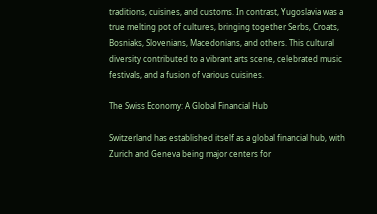traditions, cuisines, and customs. In contrast, Yugoslavia was a true melting pot of cultures, bringing together Serbs, Croats, Bosniaks, Slovenians, Macedonians, and others. This cultural diversity contributed to a vibrant arts scene, celebrated music festivals, and a fusion of various cuisines.

The Swiss Economy: A Global Financial Hub

Switzerland has established itself as a global financial hub, with Zurich and Geneva being major centers for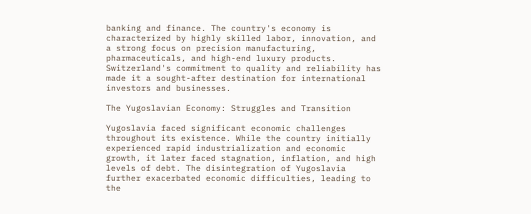banking and finance. The country's economy is characterized by highly skilled labor, innovation, and a strong focus on precision manufacturing, pharmaceuticals, and high-end luxury products. Switzerland's commitment to quality and reliability has made it a sought-after destination for international investors and businesses.

The Yugoslavian Economy: Struggles and Transition

Yugoslavia faced significant economic challenges throughout its existence. While the country initially experienced rapid industrialization and economic growth, it later faced stagnation, inflation, and high levels of debt. The disintegration of Yugoslavia further exacerbated economic difficulties, leading to the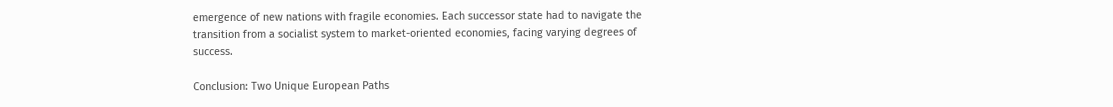emergence of new nations with fragile economies. Each successor state had to navigate the transition from a socialist system to market-oriented economies, facing varying degrees of success.

Conclusion: Two Unique European Paths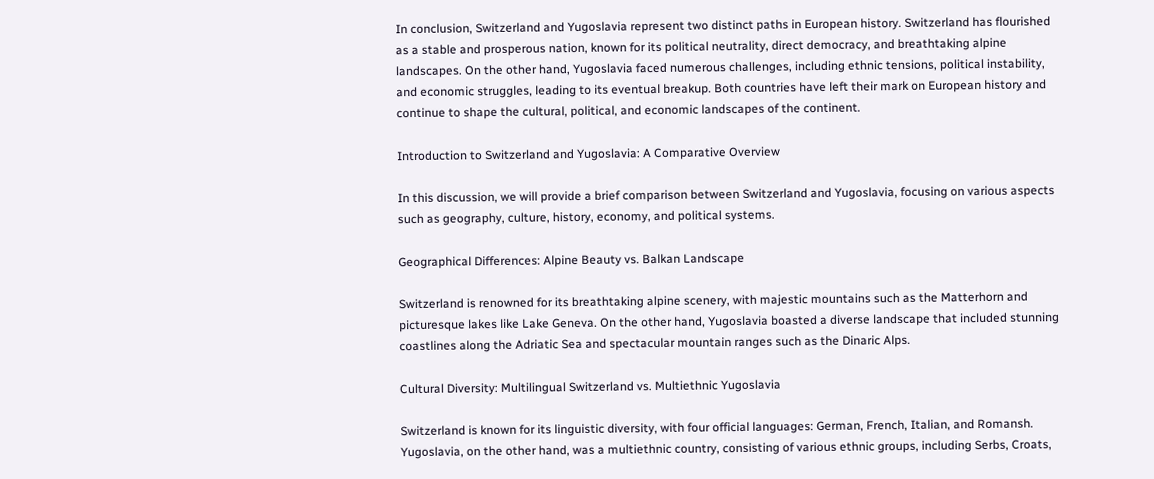In conclusion, Switzerland and Yugoslavia represent two distinct paths in European history. Switzerland has flourished as a stable and prosperous nation, known for its political neutrality, direct democracy, and breathtaking alpine landscapes. On the other hand, Yugoslavia faced numerous challenges, including ethnic tensions, political instability, and economic struggles, leading to its eventual breakup. Both countries have left their mark on European history and continue to shape the cultural, political, and economic landscapes of the continent.

Introduction to Switzerland and Yugoslavia: A Comparative Overview

In this discussion, we will provide a brief comparison between Switzerland and Yugoslavia, focusing on various aspects such as geography, culture, history, economy, and political systems.

Geographical Differences: Alpine Beauty vs. Balkan Landscape

Switzerland is renowned for its breathtaking alpine scenery, with majestic mountains such as the Matterhorn and picturesque lakes like Lake Geneva. On the other hand, Yugoslavia boasted a diverse landscape that included stunning coastlines along the Adriatic Sea and spectacular mountain ranges such as the Dinaric Alps.

Cultural Diversity: Multilingual Switzerland vs. Multiethnic Yugoslavia

Switzerland is known for its linguistic diversity, with four official languages: German, French, Italian, and Romansh. Yugoslavia, on the other hand, was a multiethnic country, consisting of various ethnic groups, including Serbs, Croats,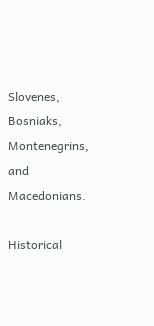Slovenes, Bosniaks, Montenegrins, and Macedonians.

Historical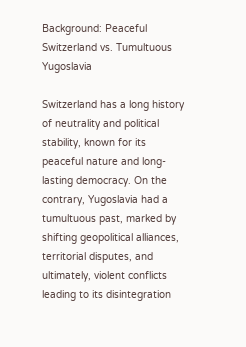Background: Peaceful Switzerland vs. Tumultuous Yugoslavia

Switzerland has a long history of neutrality and political stability, known for its peaceful nature and long-lasting democracy. On the contrary, Yugoslavia had a tumultuous past, marked by shifting geopolitical alliances, territorial disputes, and ultimately, violent conflicts leading to its disintegration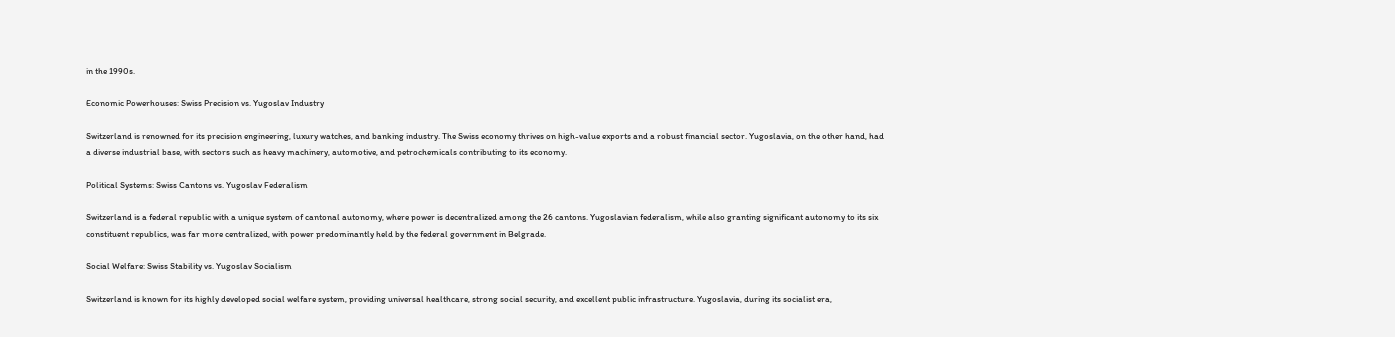in the 1990s.

Economic Powerhouses: Swiss Precision vs. Yugoslav Industry

Switzerland is renowned for its precision engineering, luxury watches, and banking industry. The Swiss economy thrives on high-value exports and a robust financial sector. Yugoslavia, on the other hand, had a diverse industrial base, with sectors such as heavy machinery, automotive, and petrochemicals contributing to its economy.

Political Systems: Swiss Cantons vs. Yugoslav Federalism

Switzerland is a federal republic with a unique system of cantonal autonomy, where power is decentralized among the 26 cantons. Yugoslavian federalism, while also granting significant autonomy to its six constituent republics, was far more centralized, with power predominantly held by the federal government in Belgrade.

Social Welfare: Swiss Stability vs. Yugoslav Socialism

Switzerland is known for its highly developed social welfare system, providing universal healthcare, strong social security, and excellent public infrastructure. Yugoslavia, during its socialist era,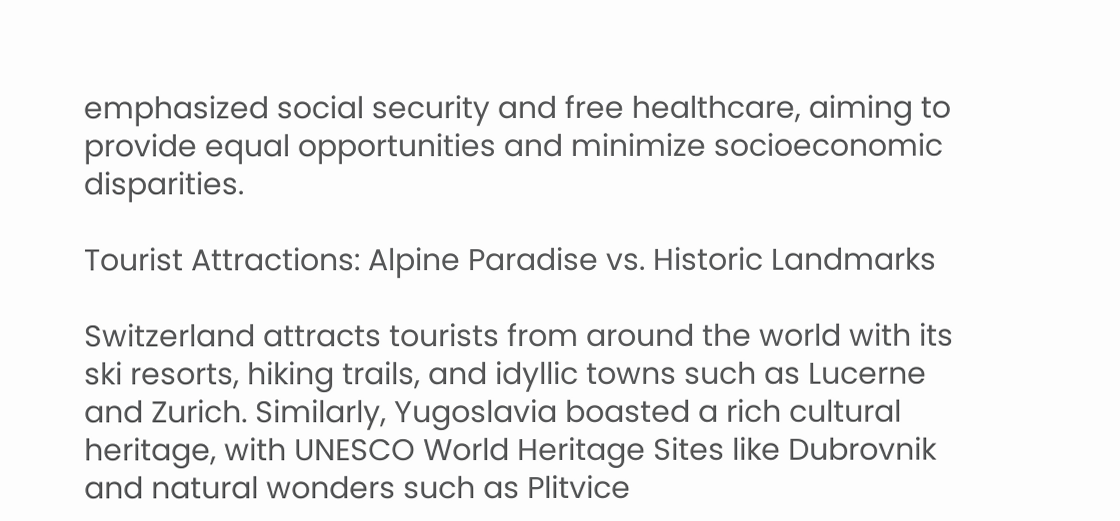emphasized social security and free healthcare, aiming to provide equal opportunities and minimize socioeconomic disparities.

Tourist Attractions: Alpine Paradise vs. Historic Landmarks

Switzerland attracts tourists from around the world with its ski resorts, hiking trails, and idyllic towns such as Lucerne and Zurich. Similarly, Yugoslavia boasted a rich cultural heritage, with UNESCO World Heritage Sites like Dubrovnik and natural wonders such as Plitvice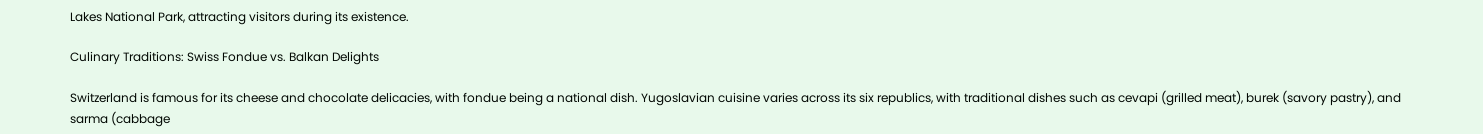Lakes National Park, attracting visitors during its existence.

Culinary Traditions: Swiss Fondue vs. Balkan Delights

Switzerland is famous for its cheese and chocolate delicacies, with fondue being a national dish. Yugoslavian cuisine varies across its six republics, with traditional dishes such as cevapi (grilled meat), burek (savory pastry), and sarma (cabbage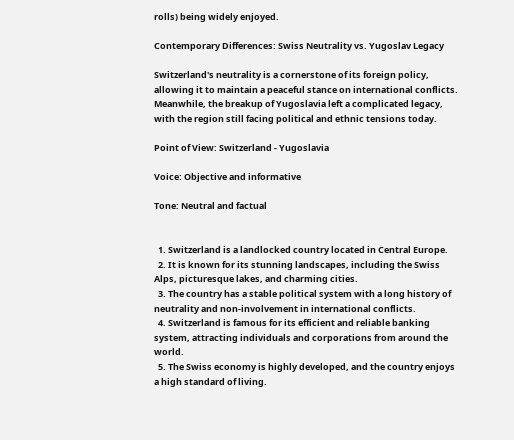rolls) being widely enjoyed.

Contemporary Differences: Swiss Neutrality vs. Yugoslav Legacy

Switzerland's neutrality is a cornerstone of its foreign policy, allowing it to maintain a peaceful stance on international conflicts. Meanwhile, the breakup of Yugoslavia left a complicated legacy, with the region still facing political and ethnic tensions today.

Point of View: Switzerland - Yugoslavia

Voice: Objective and informative

Tone: Neutral and factual


  1. Switzerland is a landlocked country located in Central Europe.
  2. It is known for its stunning landscapes, including the Swiss Alps, picturesque lakes, and charming cities.
  3. The country has a stable political system with a long history of neutrality and non-involvement in international conflicts.
  4. Switzerland is famous for its efficient and reliable banking system, attracting individuals and corporations from around the world.
  5. The Swiss economy is highly developed, and the country enjoys a high standard of living.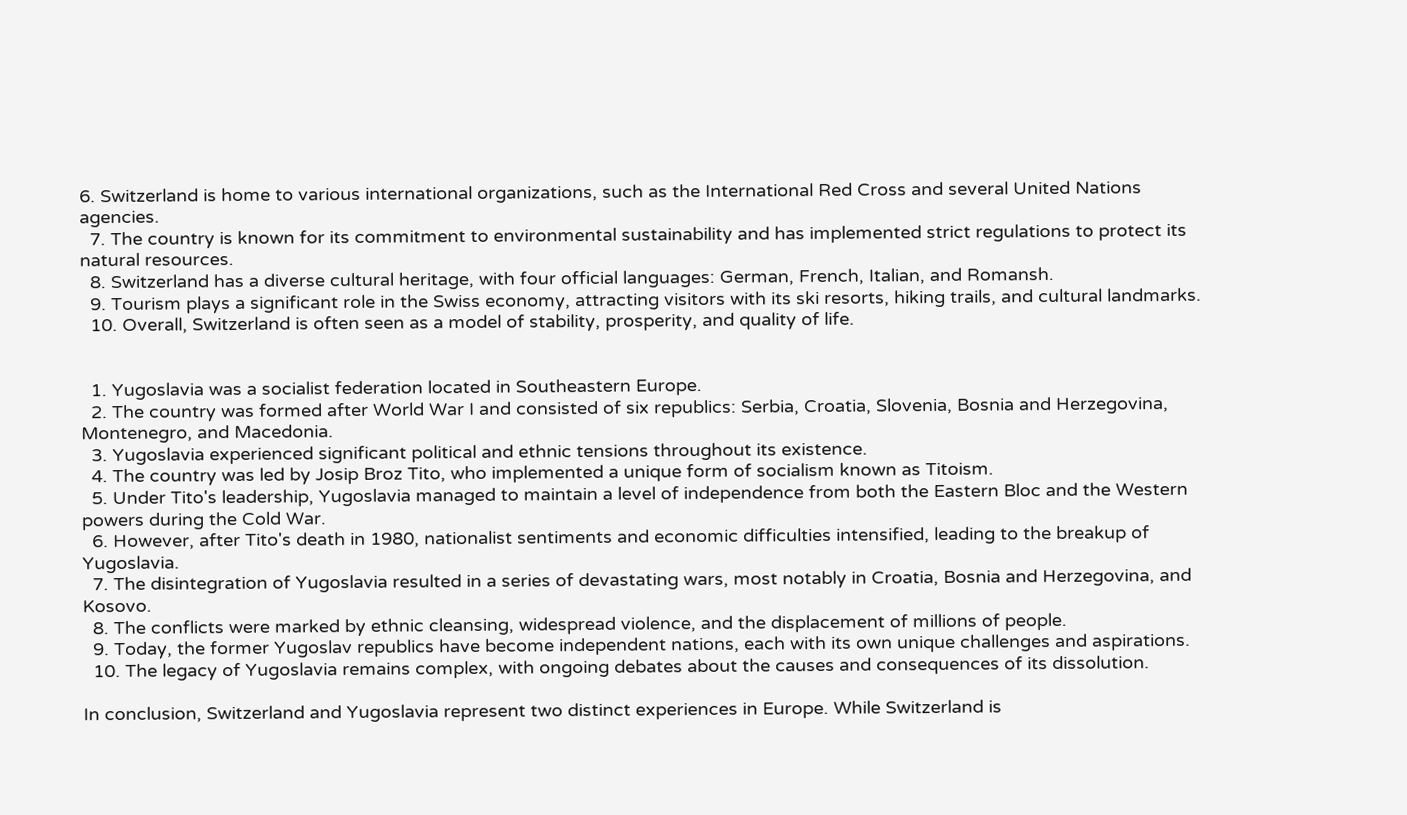6. Switzerland is home to various international organizations, such as the International Red Cross and several United Nations agencies.
  7. The country is known for its commitment to environmental sustainability and has implemented strict regulations to protect its natural resources.
  8. Switzerland has a diverse cultural heritage, with four official languages: German, French, Italian, and Romansh.
  9. Tourism plays a significant role in the Swiss economy, attracting visitors with its ski resorts, hiking trails, and cultural landmarks.
  10. Overall, Switzerland is often seen as a model of stability, prosperity, and quality of life.


  1. Yugoslavia was a socialist federation located in Southeastern Europe.
  2. The country was formed after World War I and consisted of six republics: Serbia, Croatia, Slovenia, Bosnia and Herzegovina, Montenegro, and Macedonia.
  3. Yugoslavia experienced significant political and ethnic tensions throughout its existence.
  4. The country was led by Josip Broz Tito, who implemented a unique form of socialism known as Titoism.
  5. Under Tito's leadership, Yugoslavia managed to maintain a level of independence from both the Eastern Bloc and the Western powers during the Cold War.
  6. However, after Tito's death in 1980, nationalist sentiments and economic difficulties intensified, leading to the breakup of Yugoslavia.
  7. The disintegration of Yugoslavia resulted in a series of devastating wars, most notably in Croatia, Bosnia and Herzegovina, and Kosovo.
  8. The conflicts were marked by ethnic cleansing, widespread violence, and the displacement of millions of people.
  9. Today, the former Yugoslav republics have become independent nations, each with its own unique challenges and aspirations.
  10. The legacy of Yugoslavia remains complex, with ongoing debates about the causes and consequences of its dissolution.

In conclusion, Switzerland and Yugoslavia represent two distinct experiences in Europe. While Switzerland is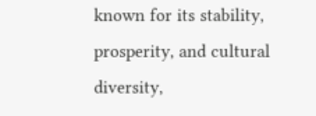known for its stability, prosperity, and cultural diversity,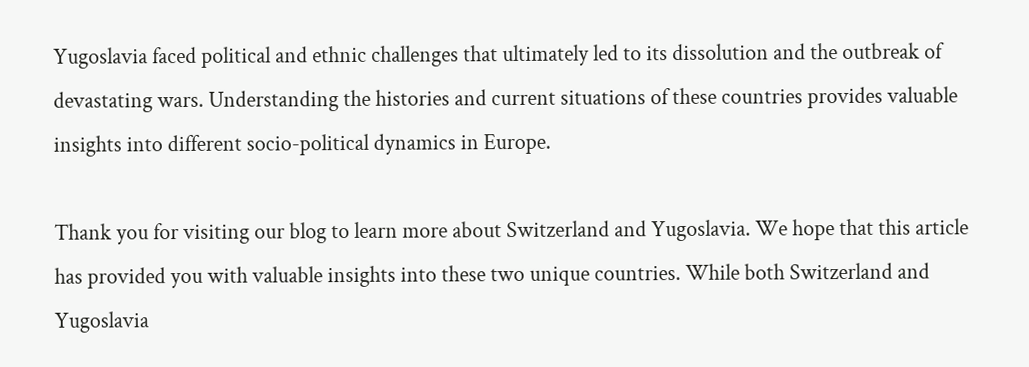Yugoslavia faced political and ethnic challenges that ultimately led to its dissolution and the outbreak of devastating wars. Understanding the histories and current situations of these countries provides valuable insights into different socio-political dynamics in Europe.

Thank you for visiting our blog to learn more about Switzerland and Yugoslavia. We hope that this article has provided you with valuable insights into these two unique countries. While both Switzerland and Yugoslavia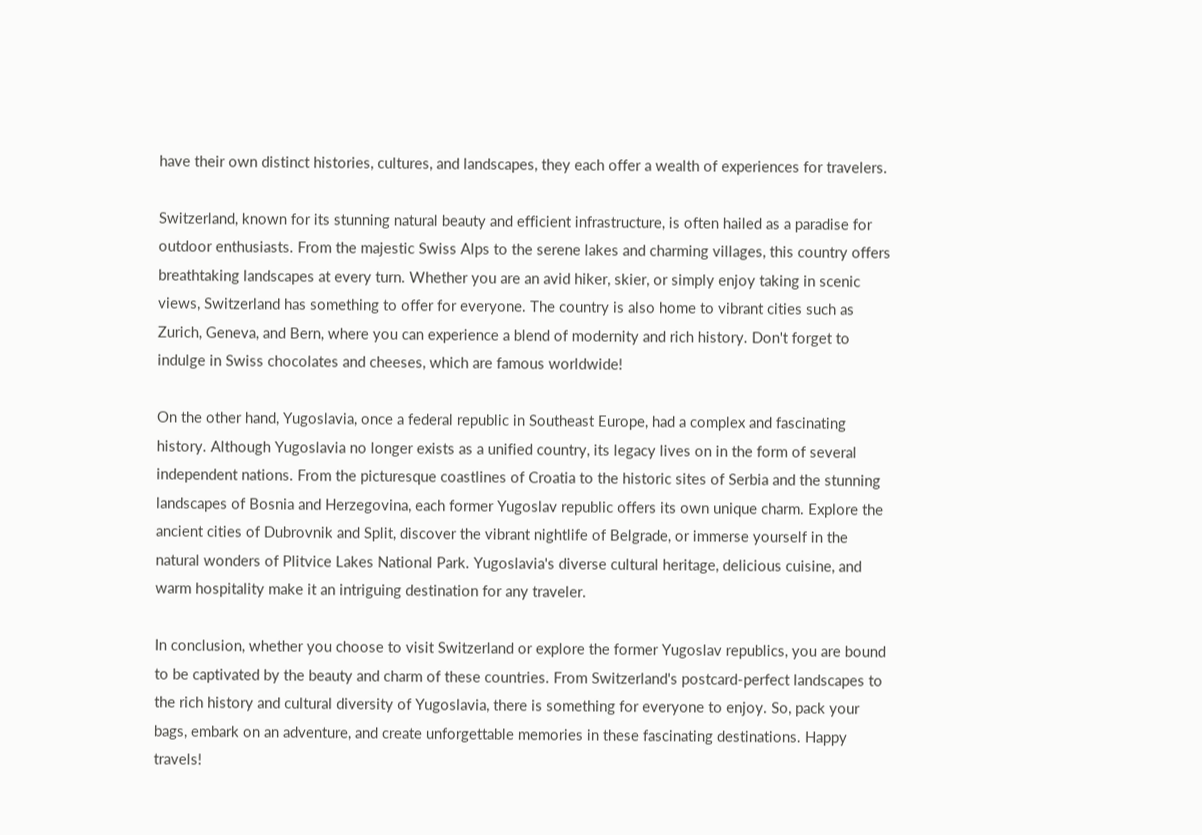have their own distinct histories, cultures, and landscapes, they each offer a wealth of experiences for travelers.

Switzerland, known for its stunning natural beauty and efficient infrastructure, is often hailed as a paradise for outdoor enthusiasts. From the majestic Swiss Alps to the serene lakes and charming villages, this country offers breathtaking landscapes at every turn. Whether you are an avid hiker, skier, or simply enjoy taking in scenic views, Switzerland has something to offer for everyone. The country is also home to vibrant cities such as Zurich, Geneva, and Bern, where you can experience a blend of modernity and rich history. Don't forget to indulge in Swiss chocolates and cheeses, which are famous worldwide!

On the other hand, Yugoslavia, once a federal republic in Southeast Europe, had a complex and fascinating history. Although Yugoslavia no longer exists as a unified country, its legacy lives on in the form of several independent nations. From the picturesque coastlines of Croatia to the historic sites of Serbia and the stunning landscapes of Bosnia and Herzegovina, each former Yugoslav republic offers its own unique charm. Explore the ancient cities of Dubrovnik and Split, discover the vibrant nightlife of Belgrade, or immerse yourself in the natural wonders of Plitvice Lakes National Park. Yugoslavia's diverse cultural heritage, delicious cuisine, and warm hospitality make it an intriguing destination for any traveler.

In conclusion, whether you choose to visit Switzerland or explore the former Yugoslav republics, you are bound to be captivated by the beauty and charm of these countries. From Switzerland's postcard-perfect landscapes to the rich history and cultural diversity of Yugoslavia, there is something for everyone to enjoy. So, pack your bags, embark on an adventure, and create unforgettable memories in these fascinating destinations. Happy travels!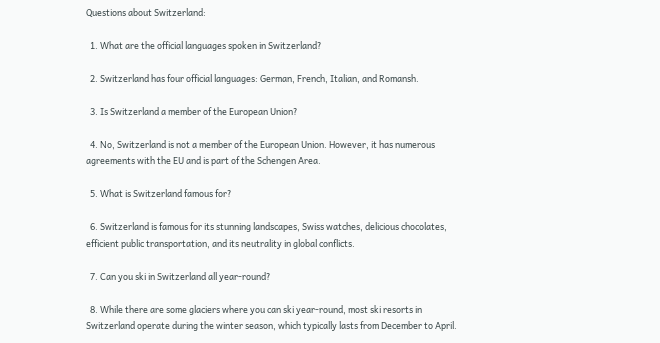Questions about Switzerland:

  1. What are the official languages spoken in Switzerland?

  2. Switzerland has four official languages: German, French, Italian, and Romansh.

  3. Is Switzerland a member of the European Union?

  4. No, Switzerland is not a member of the European Union. However, it has numerous agreements with the EU and is part of the Schengen Area.

  5. What is Switzerland famous for?

  6. Switzerland is famous for its stunning landscapes, Swiss watches, delicious chocolates, efficient public transportation, and its neutrality in global conflicts.

  7. Can you ski in Switzerland all year-round?

  8. While there are some glaciers where you can ski year-round, most ski resorts in Switzerland operate during the winter season, which typically lasts from December to April.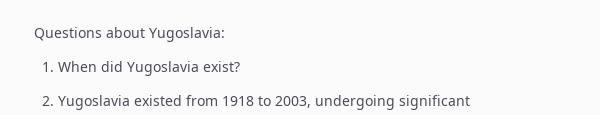Questions about Yugoslavia:

  1. When did Yugoslavia exist?

  2. Yugoslavia existed from 1918 to 2003, undergoing significant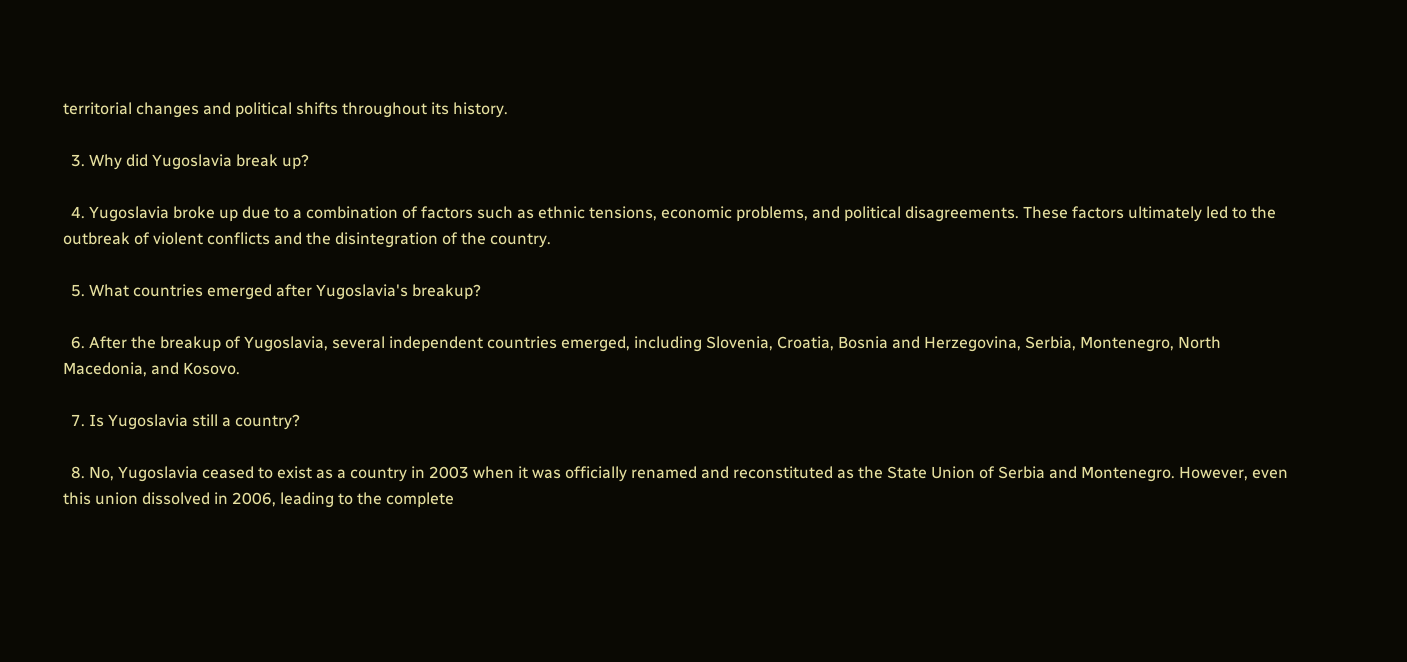territorial changes and political shifts throughout its history.

  3. Why did Yugoslavia break up?

  4. Yugoslavia broke up due to a combination of factors such as ethnic tensions, economic problems, and political disagreements. These factors ultimately led to the outbreak of violent conflicts and the disintegration of the country.

  5. What countries emerged after Yugoslavia's breakup?

  6. After the breakup of Yugoslavia, several independent countries emerged, including Slovenia, Croatia, Bosnia and Herzegovina, Serbia, Montenegro, North Macedonia, and Kosovo.

  7. Is Yugoslavia still a country?

  8. No, Yugoslavia ceased to exist as a country in 2003 when it was officially renamed and reconstituted as the State Union of Serbia and Montenegro. However, even this union dissolved in 2006, leading to the complete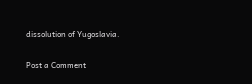dissolution of Yugoslavia.

Post a Comment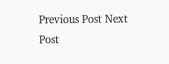Previous Post Next Post